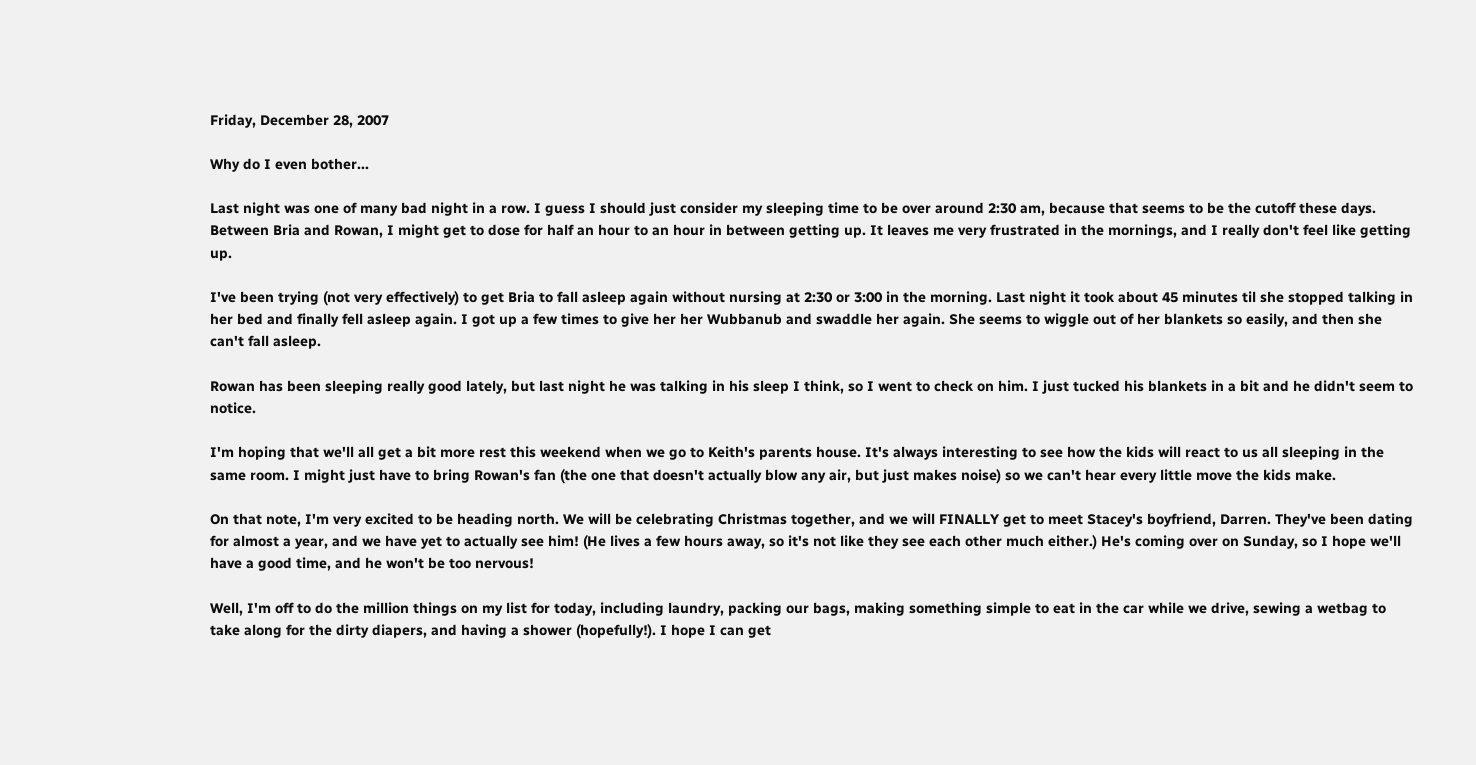Friday, December 28, 2007

Why do I even bother...

Last night was one of many bad night in a row. I guess I should just consider my sleeping time to be over around 2:30 am, because that seems to be the cutoff these days. Between Bria and Rowan, I might get to dose for half an hour to an hour in between getting up. It leaves me very frustrated in the mornings, and I really don't feel like getting up.

I've been trying (not very effectively) to get Bria to fall asleep again without nursing at 2:30 or 3:00 in the morning. Last night it took about 45 minutes til she stopped talking in her bed and finally fell asleep again. I got up a few times to give her her Wubbanub and swaddle her again. She seems to wiggle out of her blankets so easily, and then she can't fall asleep.

Rowan has been sleeping really good lately, but last night he was talking in his sleep I think, so I went to check on him. I just tucked his blankets in a bit and he didn't seem to notice.

I'm hoping that we'll all get a bit more rest this weekend when we go to Keith's parents house. It's always interesting to see how the kids will react to us all sleeping in the same room. I might just have to bring Rowan's fan (the one that doesn't actually blow any air, but just makes noise) so we can't hear every little move the kids make.

On that note, I'm very excited to be heading north. We will be celebrating Christmas together, and we will FINALLY get to meet Stacey's boyfriend, Darren. They've been dating for almost a year, and we have yet to actually see him! (He lives a few hours away, so it's not like they see each other much either.) He's coming over on Sunday, so I hope we'll have a good time, and he won't be too nervous!

Well, I'm off to do the million things on my list for today, including laundry, packing our bags, making something simple to eat in the car while we drive, sewing a wetbag to take along for the dirty diapers, and having a shower (hopefully!). I hope I can get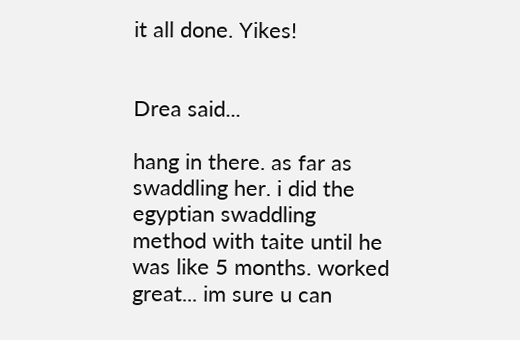it all done. Yikes!


Drea said...

hang in there. as far as swaddling her. i did the egyptian swaddling method with taite until he was like 5 months. worked great... im sure u can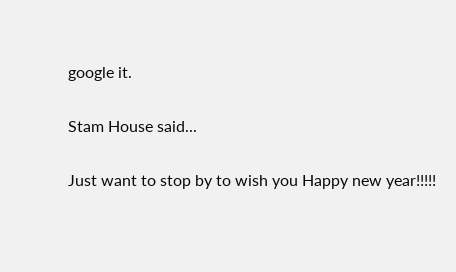google it.

Stam House said...

Just want to stop by to wish you Happy new year!!!!!